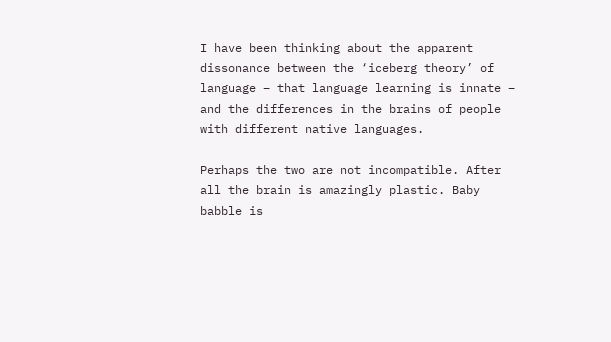I have been thinking about the apparent dissonance between the ‘iceberg theory’ of language – that language learning is innate – and the differences in the brains of people with different native languages.

Perhaps the two are not incompatible. After all the brain is amazingly plastic. Baby babble is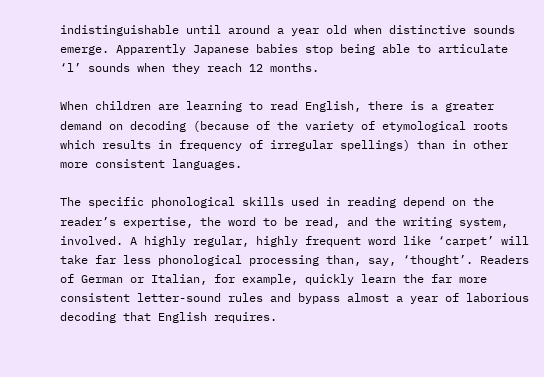indistinguishable until around a year old when distinctive sounds emerge. Apparently Japanese babies stop being able to articulate ‘l’ sounds when they reach 12 months.

When children are learning to read English, there is a greater demand on decoding (because of the variety of etymological roots  which results in frequency of irregular spellings) than in other more consistent languages.

The specific phonological skills used in reading depend on the reader’s expertise, the word to be read, and the writing system, involved. A highly regular, highly frequent word like ‘carpet’ will take far less phonological processing than, say, ‘thought’. Readers of German or Italian, for example, quickly learn the far more consistent letter-sound rules and bypass almost a year of laborious decoding that English requires.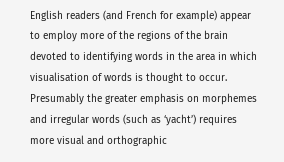English readers (and French for example) appear to employ more of the regions of the brain devoted to identifying words in the area in which visualisation of words is thought to occur. Presumably the greater emphasis on morphemes and irregular words (such as ‘yacht’) requires more visual and orthographic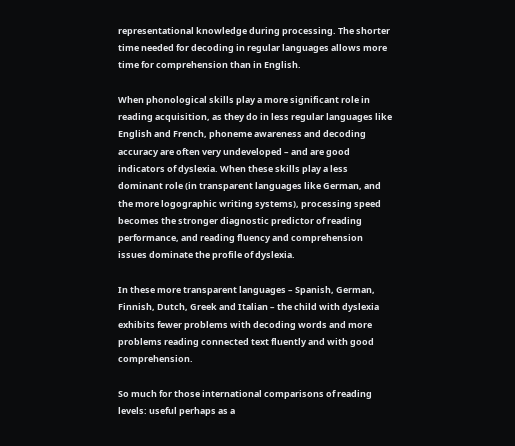representational knowledge during processing. The shorter time needed for decoding in regular languages allows more time for comprehension than in English.

When phonological skills play a more significant role in reading acquisition, as they do in less regular languages like English and French, phoneme awareness and decoding accuracy are often very undeveloped – and are good indicators of dyslexia. When these skills play a less dominant role (in transparent languages like German, and the more logographic writing systems), processing speed becomes the stronger diagnostic predictor of reading performance, and reading fluency and comprehension issues dominate the profile of dyslexia.

In these more transparent languages – Spanish, German, Finnish, Dutch, Greek and Italian – the child with dyslexia exhibits fewer problems with decoding words and more problems reading connected text fluently and with good comprehension.

So much for those international comparisons of reading levels: useful perhaps as a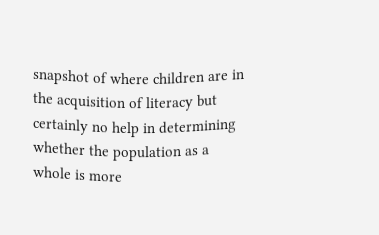snapshot of where children are in the acquisition of literacy but certainly no help in determining whether the population as a whole is more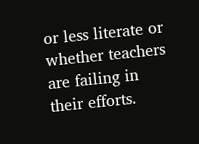or less literate or whether teachers are failing in their efforts.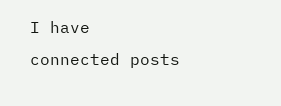I have connected posts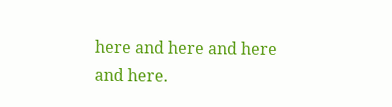here and here and here  and here.